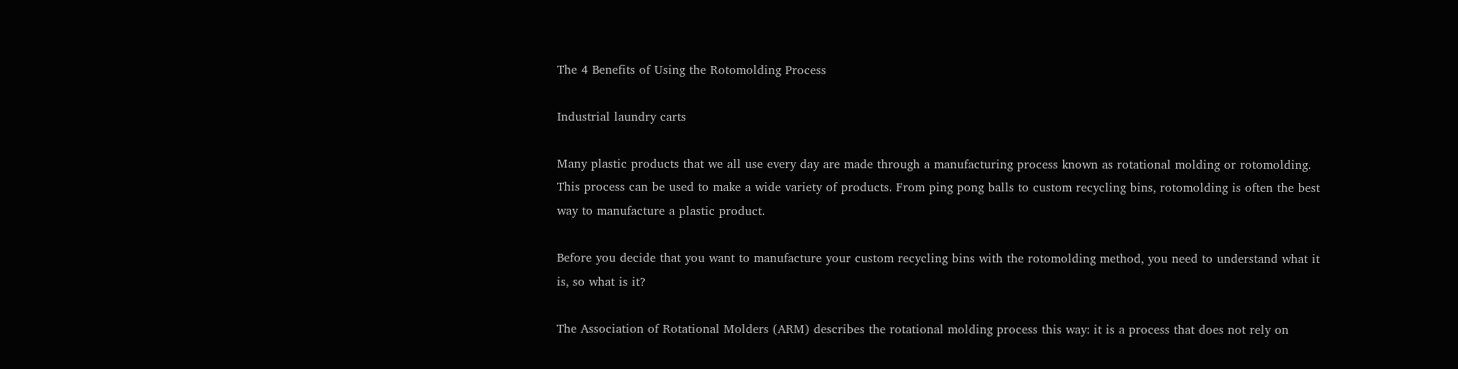The 4 Benefits of Using the Rotomolding Process

Industrial laundry carts

Many plastic products that we all use every day are made through a manufacturing process known as rotational molding or rotomolding. This process can be used to make a wide variety of products. From ping pong balls to custom recycling bins, rotomolding is often the best way to manufacture a plastic product.

Before you decide that you want to manufacture your custom recycling bins with the rotomolding method, you need to understand what it is, so what is it?

The Association of Rotational Molders (ARM) describes the rotational molding process this way: it is a process that does not rely on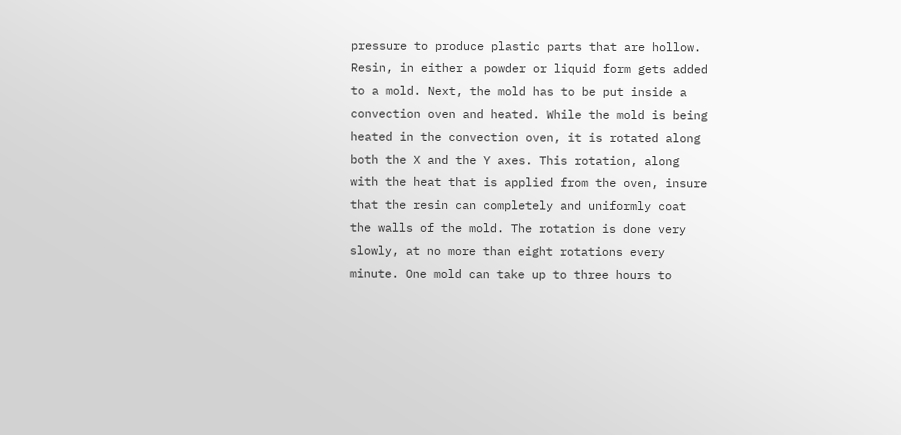pressure to produce plastic parts that are hollow. Resin, in either a powder or liquid form gets added to a mold. Next, the mold has to be put inside a convection oven and heated. While the mold is being heated in the convection oven, it is rotated along both the X and the Y axes. This rotation, along with the heat that is applied from the oven, insure that the resin can completely and uniformly coat the walls of the mold. The rotation is done very slowly, at no more than eight rotations every minute. One mold can take up to three hours to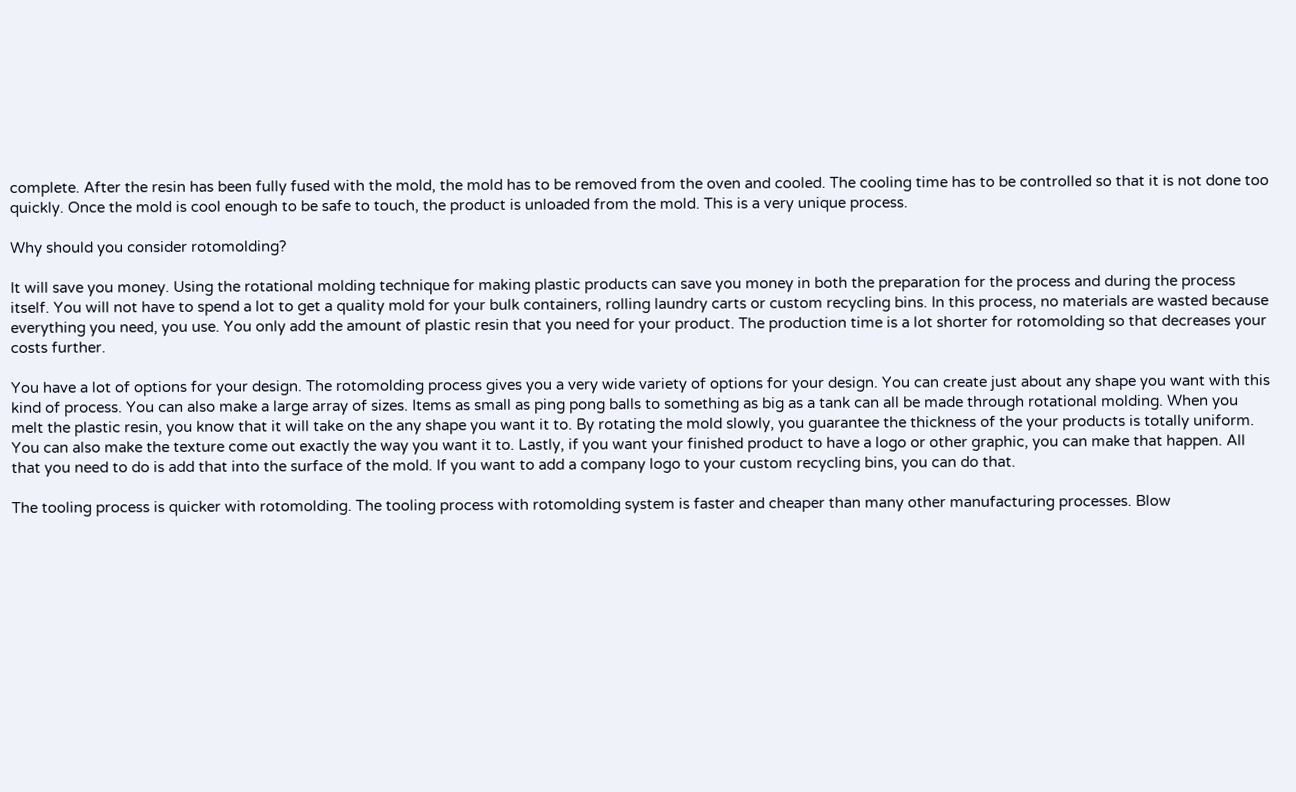complete. After the resin has been fully fused with the mold, the mold has to be removed from the oven and cooled. The cooling time has to be controlled so that it is not done too quickly. Once the mold is cool enough to be safe to touch, the product is unloaded from the mold. This is a very unique process.

Why should you consider rotomolding?

It will save you money. Using the rotational molding technique for making plastic products can save you money in both the preparation for the process and during the process itself. You will not have to spend a lot to get a quality mold for your bulk containers, rolling laundry carts or custom recycling bins. In this process, no materials are wasted because everything you need, you use. You only add the amount of plastic resin that you need for your product. The production time is a lot shorter for rotomolding so that decreases your costs further.

You have a lot of options for your design. The rotomolding process gives you a very wide variety of options for your design. You can create just about any shape you want with this kind of process. You can also make a large array of sizes. Items as small as ping pong balls to something as big as a tank can all be made through rotational molding. When you melt the plastic resin, you know that it will take on the any shape you want it to. By rotating the mold slowly, you guarantee the thickness of the your products is totally uniform. You can also make the texture come out exactly the way you want it to. Lastly, if you want your finished product to have a logo or other graphic, you can make that happen. All that you need to do is add that into the surface of the mold. If you want to add a company logo to your custom recycling bins, you can do that.

The tooling process is quicker with rotomolding. The tooling process with rotomolding system is faster and cheaper than many other manufacturing processes. Blow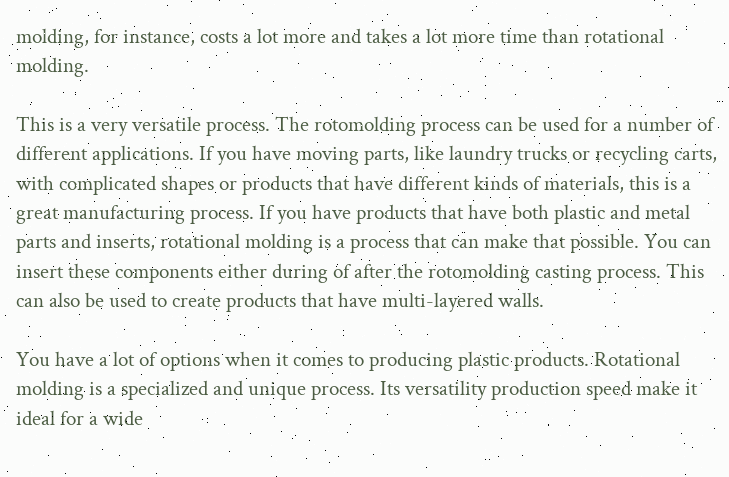molding, for instance, costs a lot more and takes a lot more time than rotational molding.

This is a very versatile process. The rotomolding process can be used for a number of different applications. If you have moving parts, like laundry trucks or recycling carts, with complicated shapes or products that have different kinds of materials, this is a great manufacturing process. If you have products that have both plastic and metal parts and inserts, rotational molding is a process that can make that possible. You can insert these components either during of after the rotomolding casting process. This can also be used to create products that have multi-layered walls.

You have a lot of options when it comes to producing plastic products. Rotational molding is a specialized and unique process. Its versatility production speed make it ideal for a wide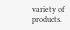variety of products.